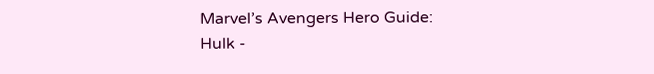Marvel’s Avengers Hero Guide: Hulk -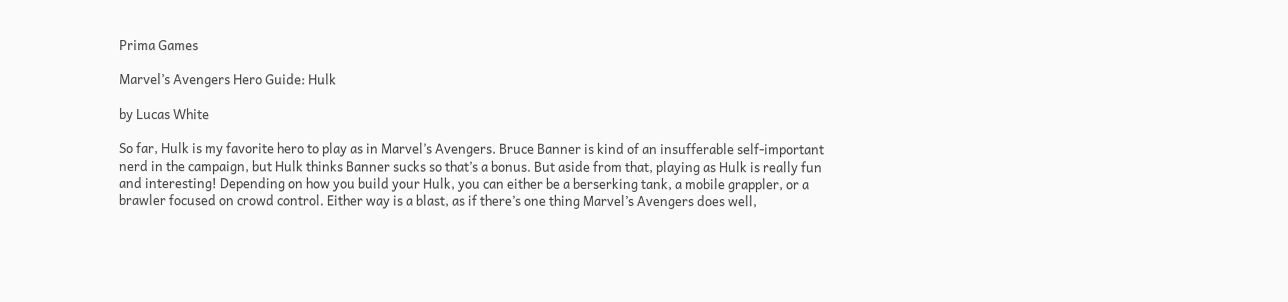Prima Games

Marvel’s Avengers Hero Guide: Hulk

by Lucas White

So far, Hulk is my favorite hero to play as in Marvel’s Avengers. Bruce Banner is kind of an insufferable self-important nerd in the campaign, but Hulk thinks Banner sucks so that’s a bonus. But aside from that, playing as Hulk is really fun and interesting! Depending on how you build your Hulk, you can either be a berserking tank, a mobile grappler, or a brawler focused on crowd control. Either way is a blast, as if there’s one thing Marvel’s Avengers does well,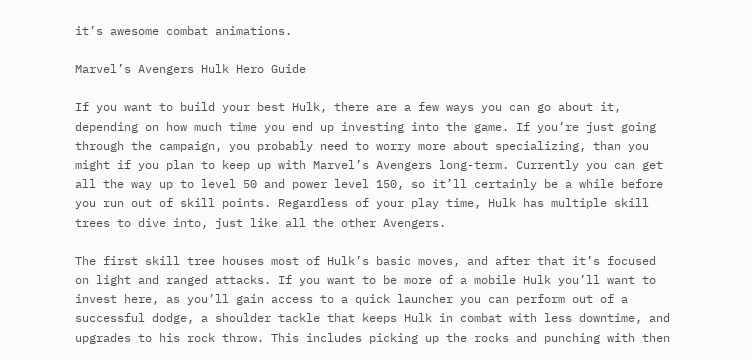it’s awesome combat animations.

Marvel’s Avengers Hulk Hero Guide

If you want to build your best Hulk, there are a few ways you can go about it, depending on how much time you end up investing into the game. If you’re just going through the campaign, you probably need to worry more about specializing, than you might if you plan to keep up with Marvel’s Avengers long-term. Currently you can get all the way up to level 50 and power level 150, so it’ll certainly be a while before you run out of skill points. Regardless of your play time, Hulk has multiple skill trees to dive into, just like all the other Avengers.

The first skill tree houses most of Hulk’s basic moves, and after that it’s focused on light and ranged attacks. If you want to be more of a mobile Hulk you’ll want to invest here, as you’ll gain access to a quick launcher you can perform out of a successful dodge, a shoulder tackle that keeps Hulk in combat with less downtime, and upgrades to his rock throw. This includes picking up the rocks and punching with then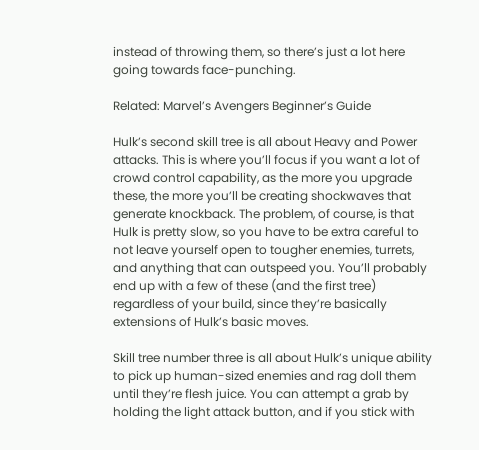instead of throwing them, so there’s just a lot here going towards face-punching.

Related: Marvel’s Avengers Beginner’s Guide

Hulk’s second skill tree is all about Heavy and Power attacks. This is where you’ll focus if you want a lot of crowd control capability, as the more you upgrade these, the more you’ll be creating shockwaves that generate knockback. The problem, of course, is that Hulk is pretty slow, so you have to be extra careful to not leave yourself open to tougher enemies, turrets, and anything that can outspeed you. You’ll probably end up with a few of these (and the first tree) regardless of your build, since they’re basically extensions of Hulk’s basic moves.

Skill tree number three is all about Hulk’s unique ability to pick up human-sized enemies and rag doll them until they’re flesh juice. You can attempt a grab by holding the light attack button, and if you stick with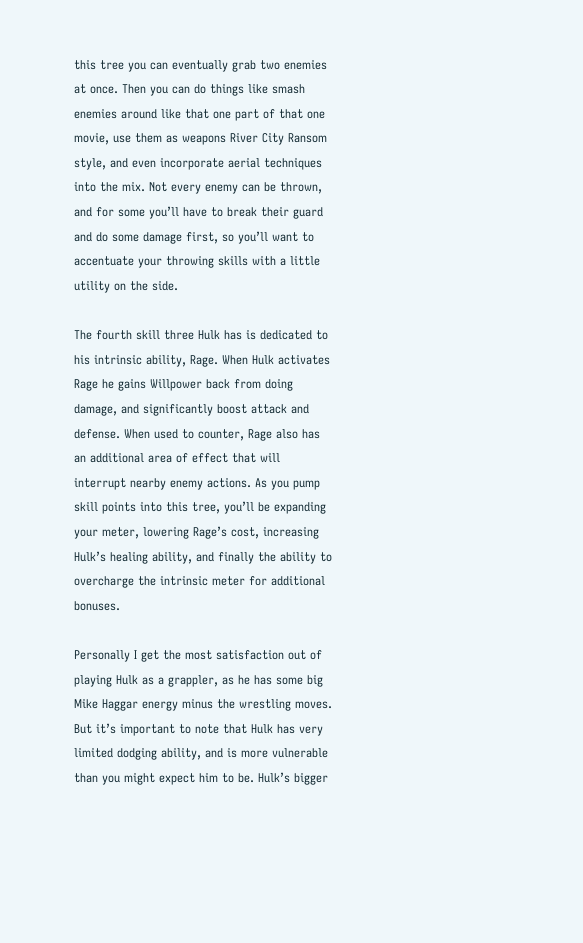this tree you can eventually grab two enemies at once. Then you can do things like smash enemies around like that one part of that one movie, use them as weapons River City Ransom style, and even incorporate aerial techniques into the mix. Not every enemy can be thrown, and for some you’ll have to break their guard and do some damage first, so you’ll want to accentuate your throwing skills with a little utility on the side.

The fourth skill three Hulk has is dedicated to his intrinsic ability, Rage. When Hulk activates Rage he gains Willpower back from doing damage, and significantly boost attack and defense. When used to counter, Rage also has an additional area of effect that will interrupt nearby enemy actions. As you pump skill points into this tree, you’ll be expanding your meter, lowering Rage’s cost, increasing Hulk’s healing ability, and finally the ability to overcharge the intrinsic meter for additional bonuses.

Personally I get the most satisfaction out of playing Hulk as a grappler, as he has some big Mike Haggar energy minus the wrestling moves. But it’s important to note that Hulk has very limited dodging ability, and is more vulnerable than you might expect him to be. Hulk’s bigger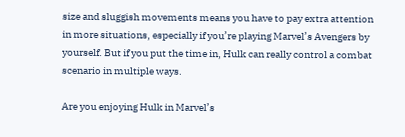size and sluggish movements means you have to pay extra attention in more situations, especially if you’re playing Marvel’s Avengers by yourself. But if you put the time in, Hulk can really control a combat scenario in multiple ways.

Are you enjoying Hulk in Marvel’s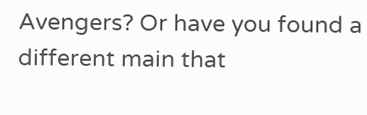Avengers? Or have you found a different main that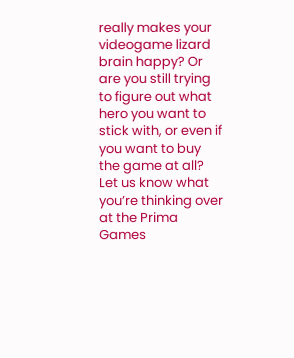really makes your videogame lizard brain happy? Or are you still trying to figure out what hero you want to stick with, or even if you want to buy the game at all? Let us know what you’re thinking over at the Prima Games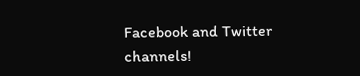Facebook and Twitter channels!